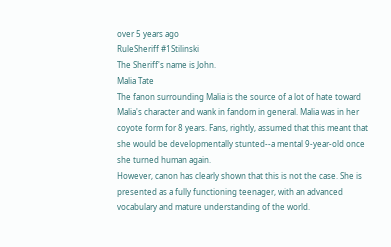over 5 years ago
RuleSheriff #1Stilinski
The Sheriff's name is John.
Malia Tate
The fanon surrounding Malia is the source of a lot of hate toward Malia's character and wank in fandom in general. Malia was in her coyote form for 8 years. Fans, rightly, assumed that this meant that she would be developmentally stunted--a mental 9-year-old once she turned human again.
However, canon has clearly shown that this is not the case. She is presented as a fully functioning teenager, with an advanced vocabulary and mature understanding of the world.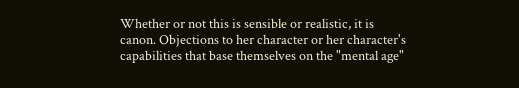Whether or not this is sensible or realistic, it is canon. Objections to her character or her character's capabilities that base themselves on the "mental age"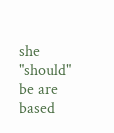she "should" be are based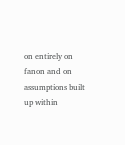on entirely on fanon and on assumptions built up within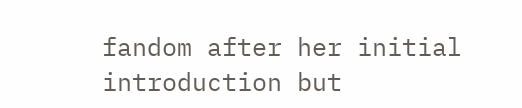fandom after her initial introduction but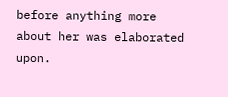before anything more about her was elaborated upon.